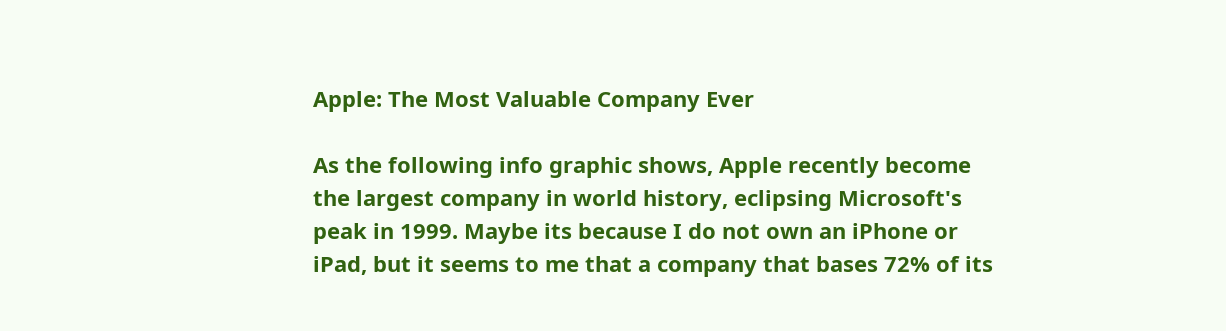Apple: The Most Valuable Company Ever

As the following info graphic shows, Apple recently become the largest company in world history, eclipsing Microsoft's peak in 1999. Maybe its because I do not own an iPhone or iPad, but it seems to me that a company that bases 72% of its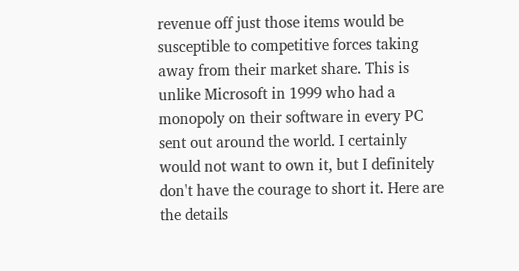revenue off just those items would be susceptible to competitive forces taking away from their market share. This is unlike Microsoft in 1999 who had a monopoly on their software in every PC sent out around the world. I certainly would not want to own it, but I definitely don't have the courage to short it. Here are the details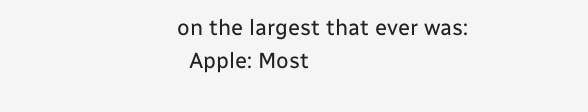on the largest that ever was:
  Apple: Most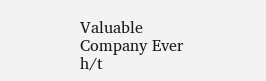Valuable Company Ever h/t